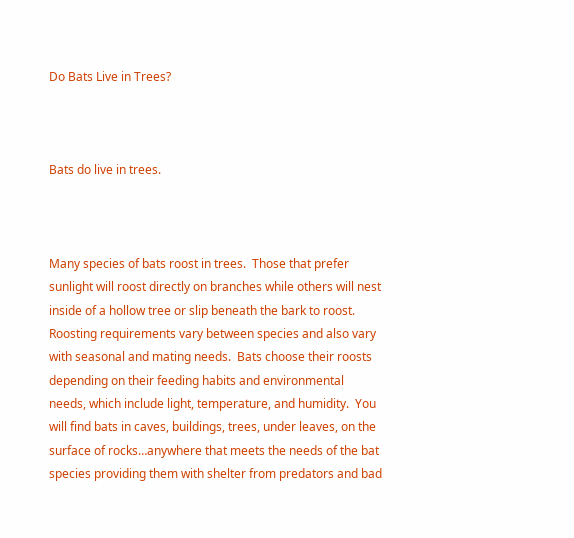Do Bats Live in Trees?



Bats do live in trees.



Many species of bats roost in trees.  Those that prefer sunlight will roost directly on branches while others will nest inside of a hollow tree or slip beneath the bark to roost.  Roosting requirements vary between species and also vary with seasonal and mating needs.  Bats choose their roosts depending on their feeding habits and environmental needs, which include light, temperature, and humidity.  You will find bats in caves, buildings, trees, under leaves, on the surface of rocks…anywhere that meets the needs of the bat species providing them with shelter from predators and bad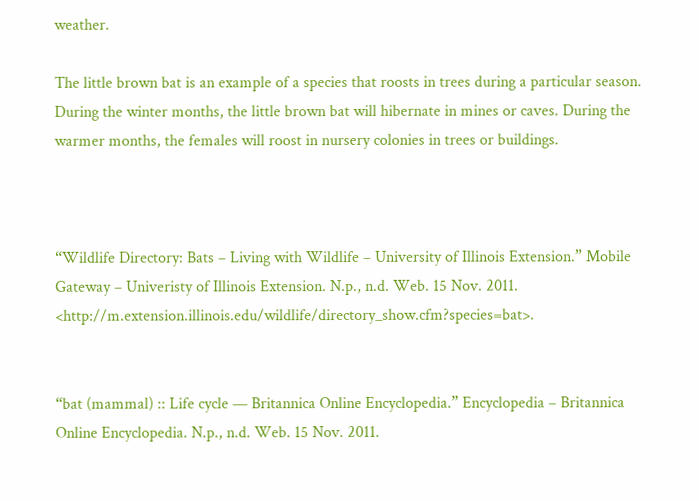weather.

The little brown bat is an example of a species that roosts in trees during a particular season. During the winter months, the little brown bat will hibernate in mines or caves. During the warmer months, the females will roost in nursery colonies in trees or buildings.



“Wildlife Directory: Bats – Living with Wildlife – University of Illinois Extension.” Mobile Gateway – Univeristy of Illinois Extension. N.p., n.d. Web. 15 Nov. 2011. <http://m.extension.illinois.edu/wildlife/directory_show.cfm?species=bat>.


“bat (mammal) :: Life cycle — Britannica Online Encyclopedia.” Encyclopedia – Britannica Online Encyclopedia. N.p., n.d. Web. 15 Nov. 2011.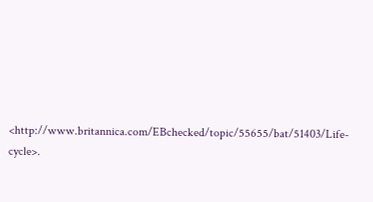<http://www.britannica.com/EBchecked/topic/55655/bat/51403/Life-cycle>.